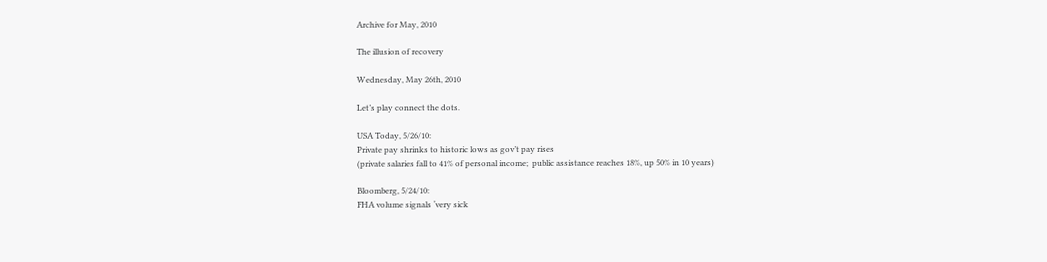Archive for May, 2010

The illusion of recovery

Wednesday, May 26th, 2010

Let’s play connect the dots.

USA Today, 5/26/10:
Private pay shrinks to historic lows as gov’t pay rises
(private salaries fall to 41% of personal income;  public assistance reaches 18%, up 50% in 10 years)

Bloomberg, 5/24/10:
FHA volume signals ‘very sick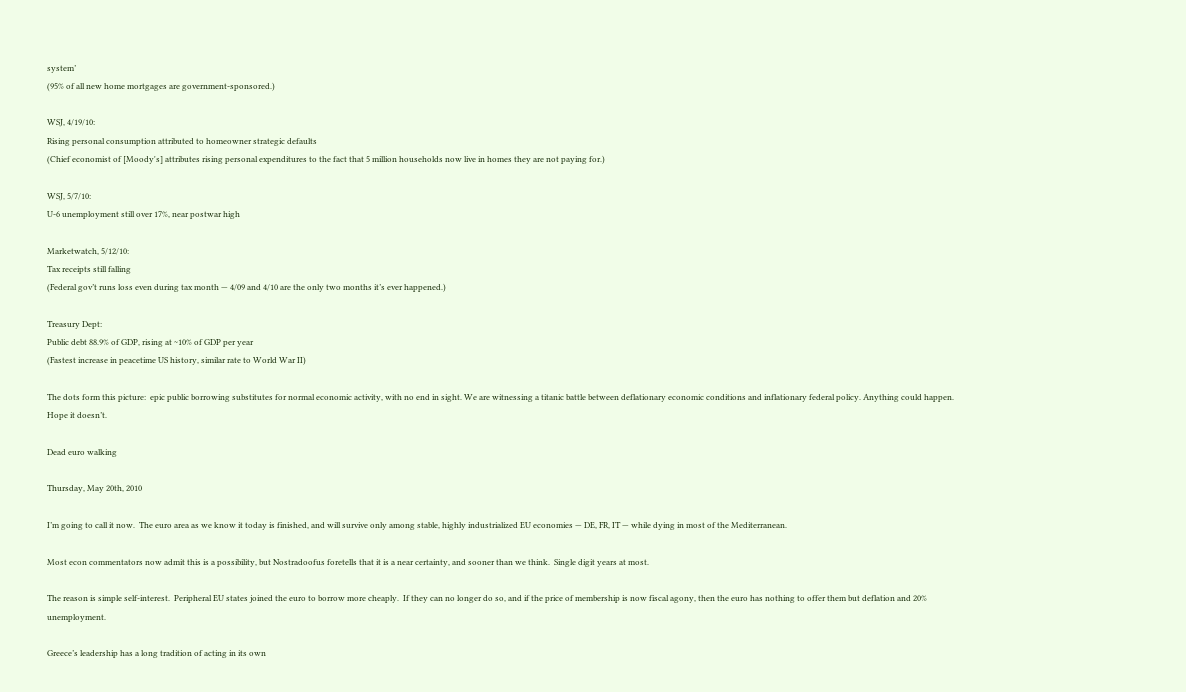system’
(95% of all new home mortgages are government-sponsored.)

WSJ, 4/19/10:
Rising personal consumption attributed to homeowner strategic defaults
(Chief economist of [Moody's] attributes rising personal expenditures to the fact that 5 million households now live in homes they are not paying for.)

WSJ, 5/7/10:
U-6 unemployment still over 17%, near postwar high

Marketwatch, 5/12/10:
Tax receipts still falling
(Federal gov’t runs loss even during tax month — 4/09 and 4/10 are the only two months it’s ever happened.)

Treasury Dept:
Public debt 88.9% of GDP, rising at ~10% of GDP per year
(Fastest increase in peacetime US history, similar rate to World War II)

The dots form this picture:  epic public borrowing substitutes for normal economic activity, with no end in sight. We are witnessing a titanic battle between deflationary economic conditions and inflationary federal policy. Anything could happen. Hope it doesn’t.

Dead euro walking

Thursday, May 20th, 2010

I’m going to call it now.  The euro area as we know it today is finished, and will survive only among stable, highly industrialized EU economies — DE, FR, IT — while dying in most of the Mediterranean.

Most econ commentators now admit this is a possibility, but Nostradoofus foretells that it is a near certainty, and sooner than we think.  Single digit years at most.

The reason is simple self-interest.  Peripheral EU states joined the euro to borrow more cheaply.  If they can no longer do so, and if the price of membership is now fiscal agony, then the euro has nothing to offer them but deflation and 20% unemployment.

Greece’s leadership has a long tradition of acting in its own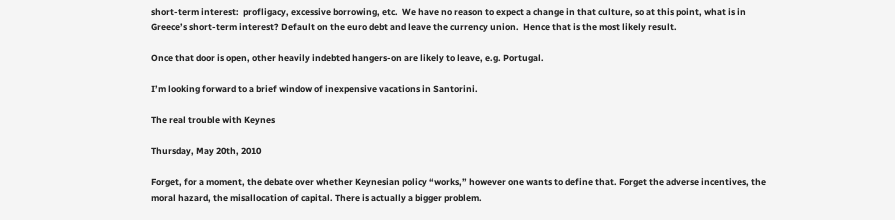short-term interest:  profligacy, excessive borrowing, etc.  We have no reason to expect a change in that culture, so at this point, what is in Greece’s short-term interest? Default on the euro debt and leave the currency union.  Hence that is the most likely result.

Once that door is open, other heavily indebted hangers-on are likely to leave, e.g. Portugal.

I’m looking forward to a brief window of inexpensive vacations in Santorini.

The real trouble with Keynes

Thursday, May 20th, 2010

Forget, for a moment, the debate over whether Keynesian policy “works,” however one wants to define that. Forget the adverse incentives, the moral hazard, the misallocation of capital. There is actually a bigger problem.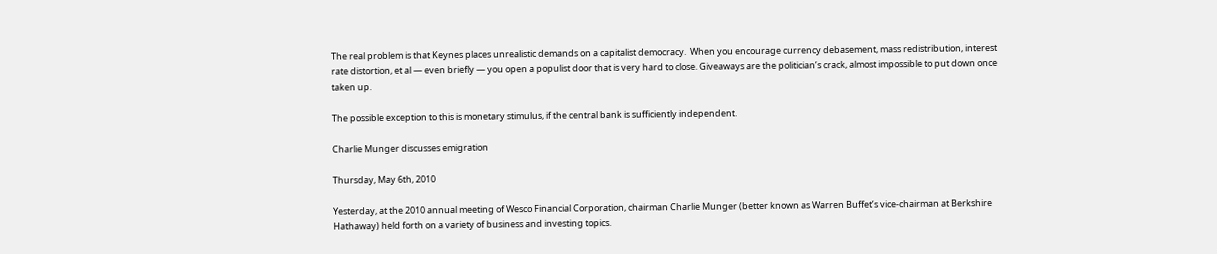The real problem is that Keynes places unrealistic demands on a capitalist democracy.  When you encourage currency debasement, mass redistribution, interest rate distortion, et al — even briefly — you open a populist door that is very hard to close. Giveaways are the politician’s crack, almost impossible to put down once taken up.

The possible exception to this is monetary stimulus, if the central bank is sufficiently independent.

Charlie Munger discusses emigration

Thursday, May 6th, 2010

Yesterday, at the 2010 annual meeting of Wesco Financial Corporation, chairman Charlie Munger (better known as Warren Buffet’s vice-chairman at Berkshire Hathaway) held forth on a variety of business and investing topics.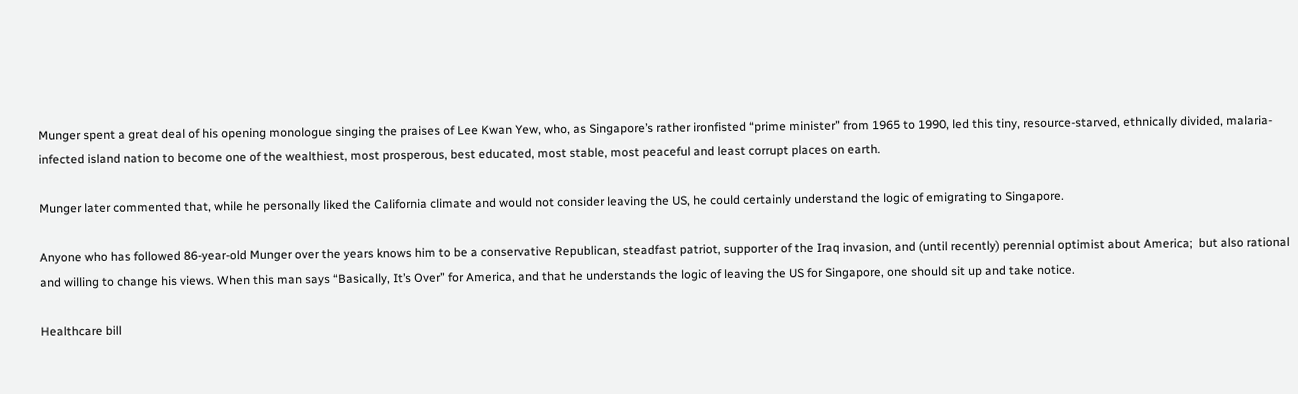Munger spent a great deal of his opening monologue singing the praises of Lee Kwan Yew, who, as Singapore’s rather ironfisted “prime minister” from 1965 to 1990, led this tiny, resource-starved, ethnically divided, malaria-infected island nation to become one of the wealthiest, most prosperous, best educated, most stable, most peaceful and least corrupt places on earth.

Munger later commented that, while he personally liked the California climate and would not consider leaving the US, he could certainly understand the logic of emigrating to Singapore.

Anyone who has followed 86-year-old Munger over the years knows him to be a conservative Republican, steadfast patriot, supporter of the Iraq invasion, and (until recently) perennial optimist about America;  but also rational and willing to change his views. When this man says “Basically, It’s Over” for America, and that he understands the logic of leaving the US for Singapore, one should sit up and take notice.

Healthcare bill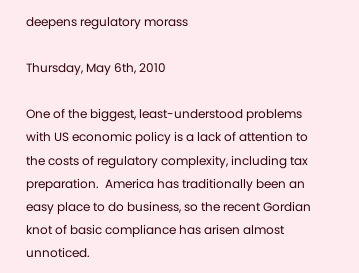deepens regulatory morass

Thursday, May 6th, 2010

One of the biggest, least-understood problems with US economic policy is a lack of attention to the costs of regulatory complexity, including tax preparation.  America has traditionally been an easy place to do business, so the recent Gordian knot of basic compliance has arisen almost unnoticed.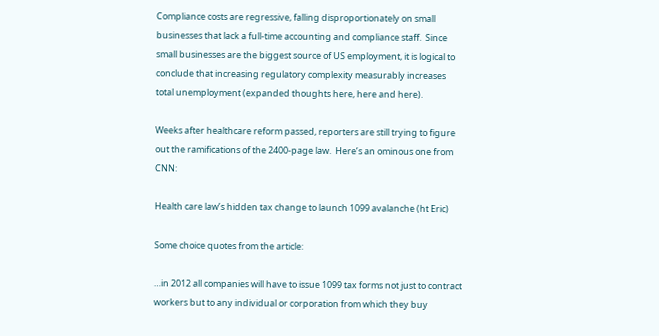Compliance costs are regressive, falling disproportionately on small businesses that lack a full-time accounting and compliance staff.  Since small businesses are the biggest source of US employment, it is logical to conclude that increasing regulatory complexity measurably increases total unemployment (expanded thoughts here, here and here).

Weeks after healthcare reform passed, reporters are still trying to figure out the ramifications of the 2400-page law.  Here’s an ominous one from CNN:

Health care law’s hidden tax change to launch 1099 avalanche (ht Eric)

Some choice quotes from the article:

…in 2012 all companies will have to issue 1099 tax forms not just to contract workers but to any individual or corporation from which they buy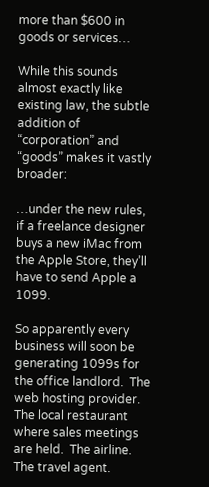more than $600 in goods or services…

While this sounds almost exactly like existing law, the subtle addition of “corporation” and “goods” makes it vastly broader:

…under the new rules, if a freelance designer buys a new iMac from the Apple Store, they’ll have to send Apple a 1099.

So apparently every business will soon be generating 1099s for the office landlord.  The web hosting provider.  The local restaurant where sales meetings are held.  The airline.  The travel agent.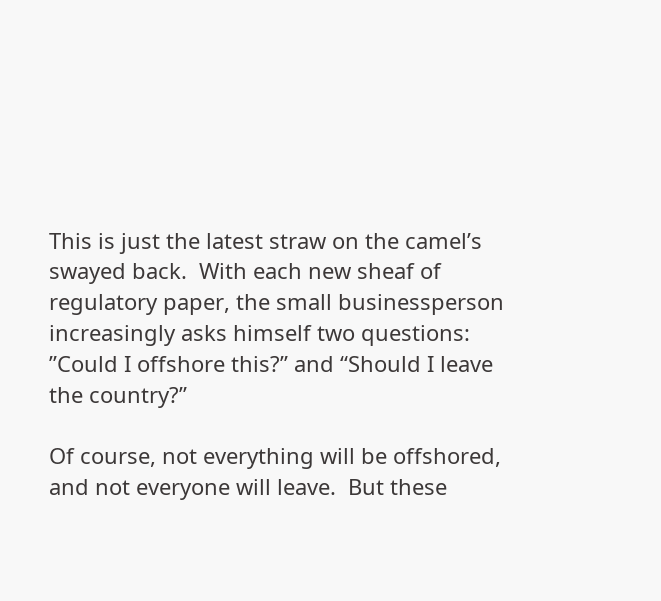This is just the latest straw on the camel’s swayed back.  With each new sheaf of regulatory paper, the small businessperson increasingly asks himself two questions:  ”Could I offshore this?” and “Should I leave the country?”

Of course, not everything will be offshored, and not everyone will leave.  But these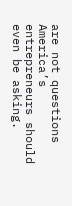are not questions America’s entrepreneurs should even be asking.